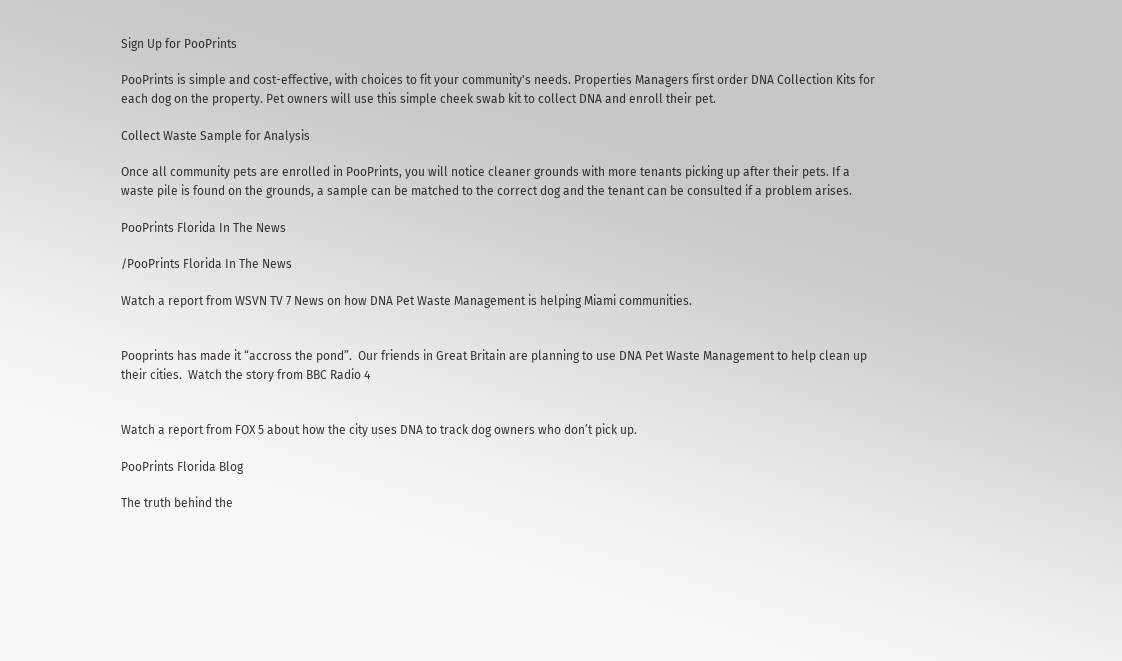Sign Up for PooPrints

PooPrints is simple and cost-effective, with choices to fit your community's needs. Properties Managers first order DNA Collection Kits for each dog on the property. Pet owners will use this simple cheek swab kit to collect DNA and enroll their pet.

Collect Waste Sample for Analysis

Once all community pets are enrolled in PooPrints, you will notice cleaner grounds with more tenants picking up after their pets. If a waste pile is found on the grounds, a sample can be matched to the correct dog and the tenant can be consulted if a problem arises.

PooPrints Florida In The News

/PooPrints Florida In The News

Watch a report from WSVN TV 7 News on how DNA Pet Waste Management is helping Miami communities.


Pooprints has made it “accross the pond”.  Our friends in Great Britain are planning to use DNA Pet Waste Management to help clean up their cities.  Watch the story from BBC Radio 4


Watch a report from FOX 5 about how the city uses DNA to track dog owners who don’t pick up.

PooPrints Florida Blog

The truth behind the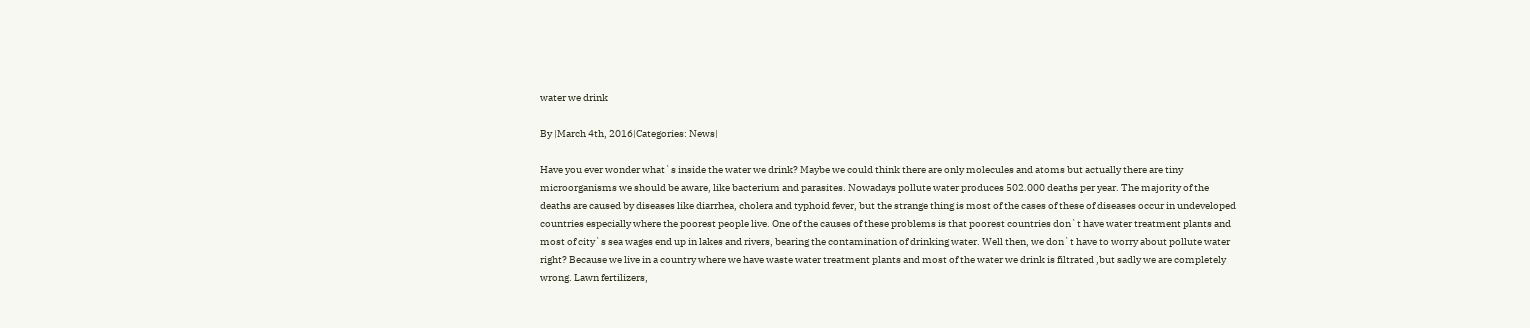water we drink

By |March 4th, 2016|Categories: News|

Have you ever wonder what`s inside the water we drink? Maybe we could think there are only molecules and atoms but actually there are tiny microorganisms we should be aware, like bacterium and parasites. Nowadays pollute water produces 502.000 deaths per year. The majority of the deaths are caused by diseases like diarrhea, cholera and typhoid fever, but the strange thing is most of the cases of these of diseases occur in undeveloped countries especially where the poorest people live. One of the causes of these problems is that poorest countries don`t have water treatment plants and most of city`s sea wages end up in lakes and rivers, bearing the contamination of drinking water. Well then, we don`t have to worry about pollute water right? Because we live in a country where we have waste water treatment plants and most of the water we drink is filtrated ,but sadly we are completely wrong. Lawn fertilizers,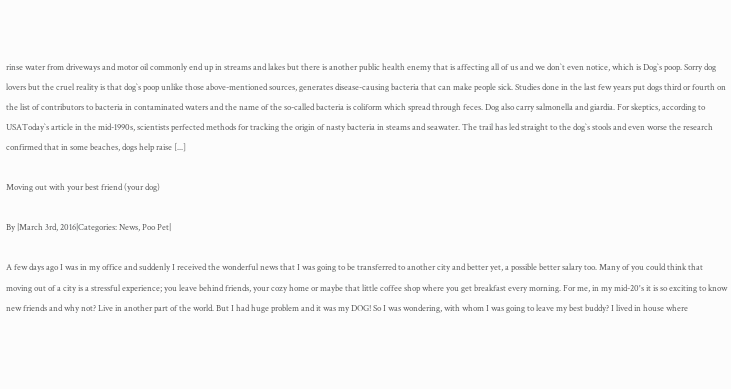rinse water from driveways and motor oil commonly end up in streams and lakes but there is another public health enemy that is affecting all of us and we don`t even notice, which is Dog`s poop. Sorry dog lovers but the cruel reality is that dog`s poop unlike those above-mentioned sources, generates disease-causing bacteria that can make people sick. Studies done in the last few years put dogs third or fourth on the list of contributors to bacteria in contaminated waters and the name of the so-called bacteria is coliform which spread through feces. Dog also carry salmonella and giardia. For skeptics, according to USAToday`s article in the mid-1990s, scientists perfected methods for tracking the origin of nasty bacteria in steams and seawater. The trail has led straight to the dog`s stools and even worse the research confirmed that in some beaches, dogs help raise [...]

Moving out with your best friend (your dog)

By |March 3rd, 2016|Categories: News, Poo Pet|

A few days ago I was in my office and suddenly I received the wonderful news that I was going to be transferred to another city and better yet, a possible better salary too. Many of you could think that moving out of a city is a stressful experience; you leave behind friends, your cozy home or maybe that little coffee shop where you get breakfast every morning. For me, in my mid-20's it is so exciting to know new friends and why not? Live in another part of the world. But I had huge problem and it was my DOG! So I was wondering, with whom I was going to leave my best buddy? I lived in house where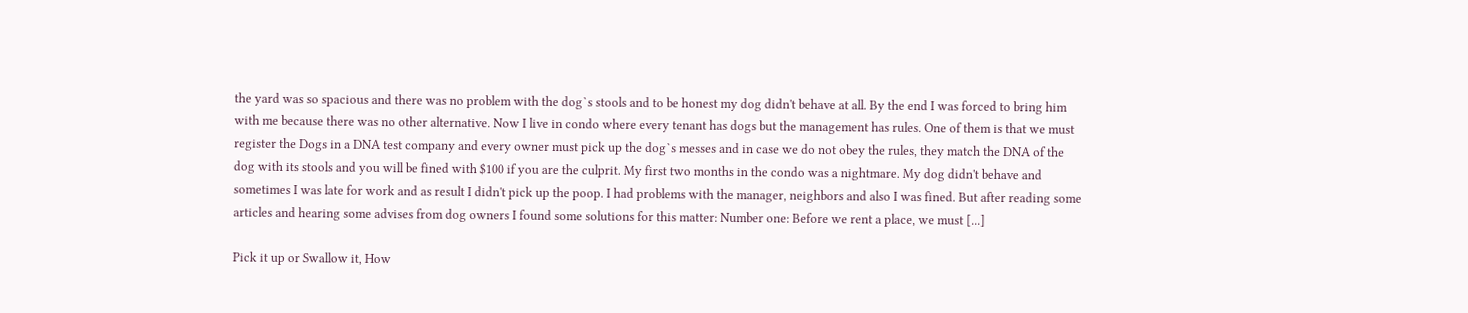the yard was so spacious and there was no problem with the dog`s stools and to be honest my dog didn't behave at all. By the end I was forced to bring him with me because there was no other alternative. Now I live in condo where every tenant has dogs but the management has rules. One of them is that we must register the Dogs in a DNA test company and every owner must pick up the dog`s messes and in case we do not obey the rules, they match the DNA of the dog with its stools and you will be fined with $100 if you are the culprit. My first two months in the condo was a nightmare. My dog didn't behave and sometimes I was late for work and as result I didn't pick up the poop. I had problems with the manager, neighbors and also I was fined. But after reading some articles and hearing some advises from dog owners I found some solutions for this matter: Number one: Before we rent a place, we must [...]

Pick it up or Swallow it, How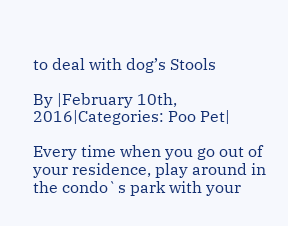to deal with dog’s Stools

By |February 10th, 2016|Categories: Poo Pet|

Every time when you go out of your residence, play around in the condo`s park with your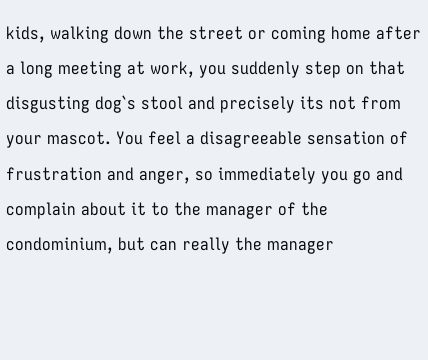kids, walking down the street or coming home after a long meeting at work, you suddenly step on that disgusting dog`s stool and precisely its not from your mascot. You feel a disagreeable sensation of frustration and anger, so immediately you go and complain about it to the manager of the condominium, but can really the manager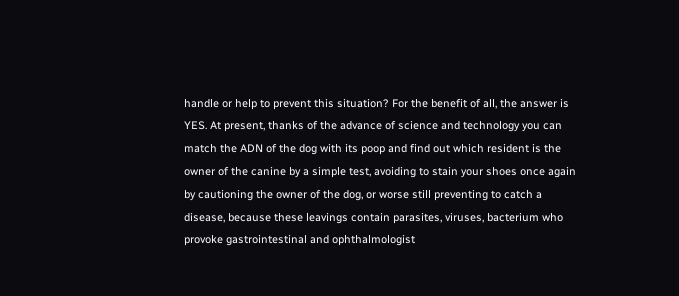handle or help to prevent this situation? For the benefit of all, the answer is YES. At present, thanks of the advance of science and technology you can match the ADN of the dog with its poop and find out which resident is the owner of the canine by a simple test, avoiding to stain your shoes once again by cautioning the owner of the dog, or worse still preventing to catch a disease, because these leavings contain parasites, viruses, bacterium who provoke gastrointestinal and ophthalmologist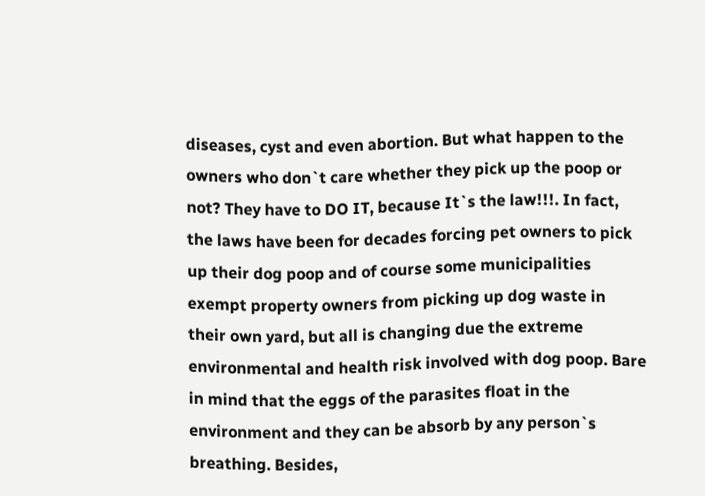diseases, cyst and even abortion. But what happen to the owners who don`t care whether they pick up the poop or not? They have to DO IT, because It`s the law!!!. In fact, the laws have been for decades forcing pet owners to pick up their dog poop and of course some municipalities exempt property owners from picking up dog waste in their own yard, but all is changing due the extreme environmental and health risk involved with dog poop. Bare in mind that the eggs of the parasites float in the environment and they can be absorb by any person`s breathing. Besides,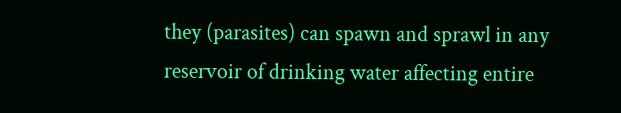they (parasites) can spawn and sprawl in any reservoir of drinking water affecting entire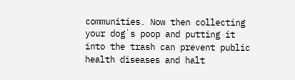communities. Now then collecting your dog`s poop and putting it into the trash can prevent public health diseases and halt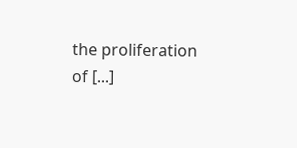the proliferation of [...]